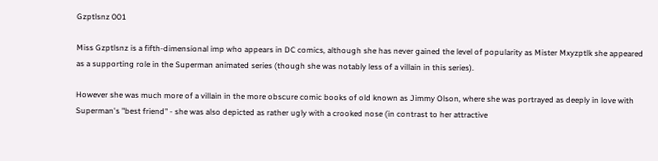Gzptlsnz 001

Miss Gzptlsnz is a fifth-dimensional imp who appears in DC comics, although she has never gained the level of popularity as Mister Mxyzptlk she appeared as a supporting role in the Superman animated series (though she was notably less of a villain in this series).

However she was much more of a villain in the more obscure comic books of old known as Jimmy Olson, where she was portrayed as deeply in love with Superman's "best friend" - she was also depicted as rather ugly with a crooked nose (in contrast to her attractive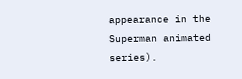appearance in the Superman animated series).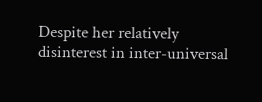Despite her relatively disinterest in inter-universal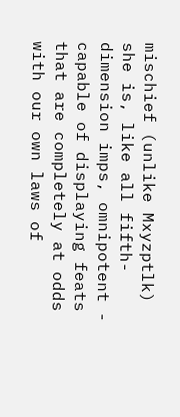mischief (unlike Mxyzptlk) she is, like all fifth-dimension imps, omnipotent - capable of displaying feats that are completely at odds with our own laws of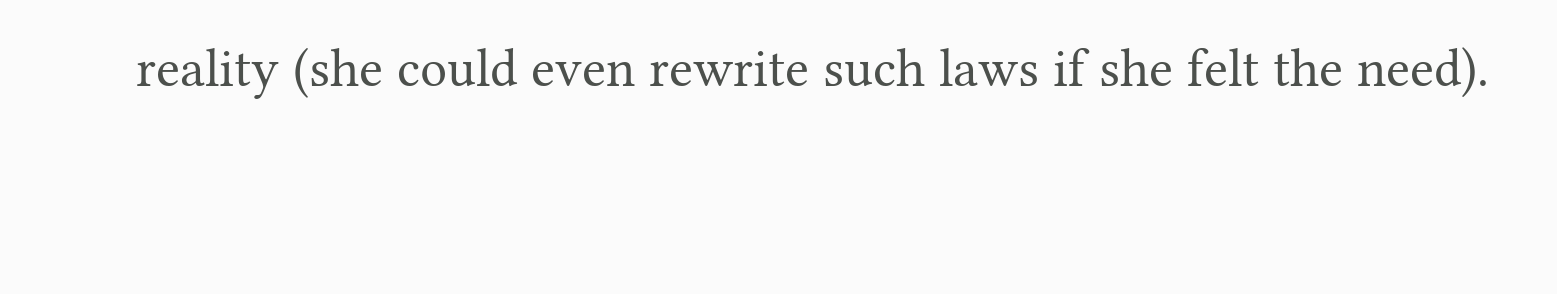reality (she could even rewrite such laws if she felt the need).